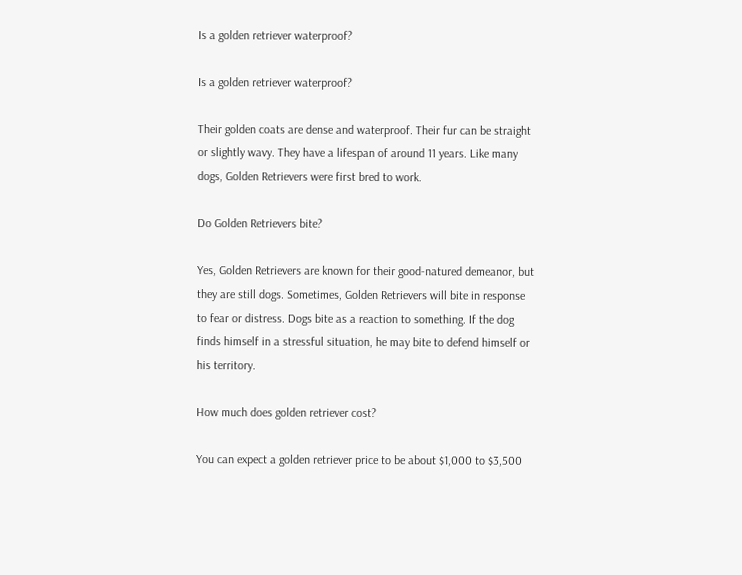Is a golden retriever waterproof?

Is a golden retriever waterproof?

Their golden coats are dense and waterproof. Their fur can be straight or slightly wavy. They have a lifespan of around 11 years. Like many dogs, Golden Retrievers were first bred to work.

Do Golden Retrievers bite?

Yes, Golden Retrievers are known for their good-natured demeanor, but they are still dogs. Sometimes, Golden Retrievers will bite in response to fear or distress. Dogs bite as a reaction to something. If the dog finds himself in a stressful situation, he may bite to defend himself or his territory.

How much does golden retriever cost?

You can expect a golden retriever price to be about $1,000 to $3,500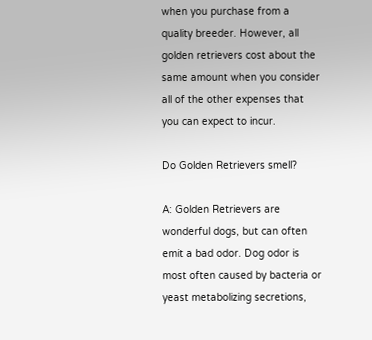when you purchase from a quality breeder. However, all golden retrievers cost about the same amount when you consider all of the other expenses that you can expect to incur.

Do Golden Retrievers smell?

A: Golden Retrievers are wonderful dogs, but can often emit a bad odor. Dog odor is most often caused by bacteria or yeast metabolizing secretions,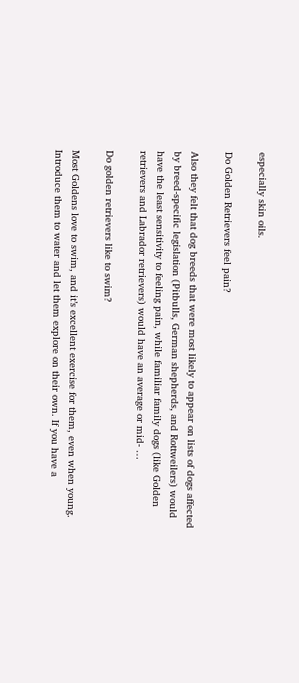especially skin oils.

Do Golden Retrievers feel pain?

Also they felt that dog breeds that were most likely to appear on lists of dogs affected by breed-specific legislation (Pitbulls, German shepherds, and Rottweilers) would have the least sensitivity to feeling pain, while familiar family dogs (like Golden retrievers and Labrador retrievers) would have an average or mid- …

Do golden retrievers like to swim?

Most Goldens love to swim, and it’s excellent exercise for them, even when young. Introduce them to water and let them explore on their own. If you have a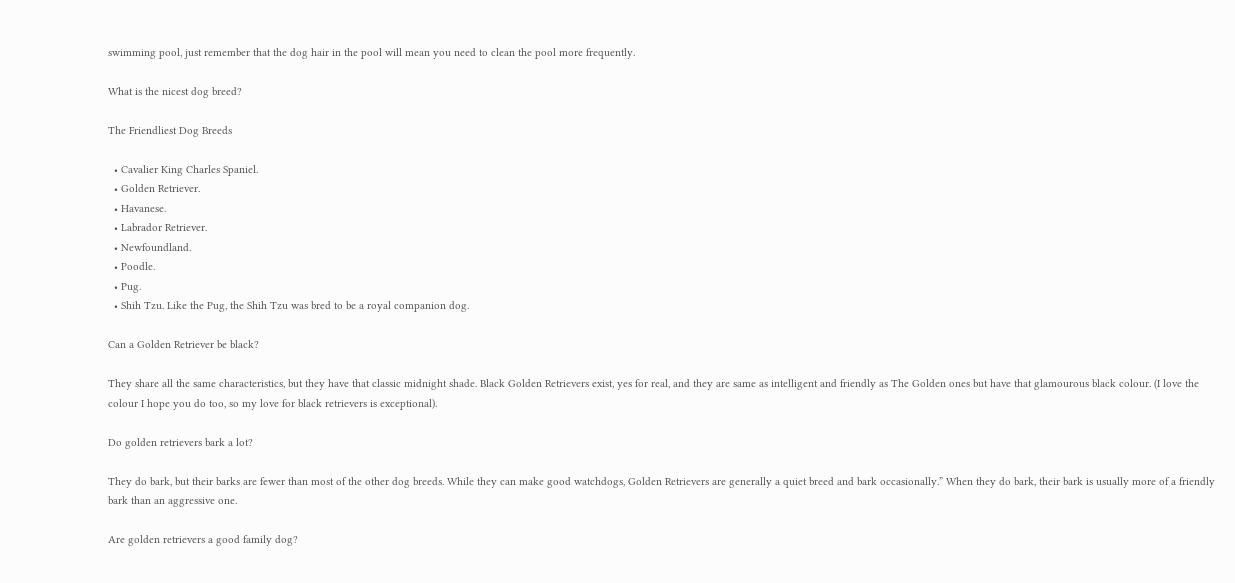swimming pool, just remember that the dog hair in the pool will mean you need to clean the pool more frequently.

What is the nicest dog breed?

The Friendliest Dog Breeds

  • Cavalier King Charles Spaniel.
  • Golden Retriever.
  • Havanese.
  • Labrador Retriever.
  • Newfoundland.
  • Poodle.
  • Pug.
  • Shih Tzu. Like the Pug, the Shih Tzu was bred to be a royal companion dog.

Can a Golden Retriever be black?

They share all the same characteristics, but they have that classic midnight shade. Black Golden Retrievers exist, yes for real, and they are same as intelligent and friendly as The Golden ones but have that glamourous black colour. (I love the colour I hope you do too, so my love for black retrievers is exceptional).

Do golden retrievers bark a lot?

They do bark, but their barks are fewer than most of the other dog breeds. While they can make good watchdogs, Golden Retrievers are generally a quiet breed and bark occasionally.” When they do bark, their bark is usually more of a friendly bark than an aggressive one.

Are golden retrievers a good family dog?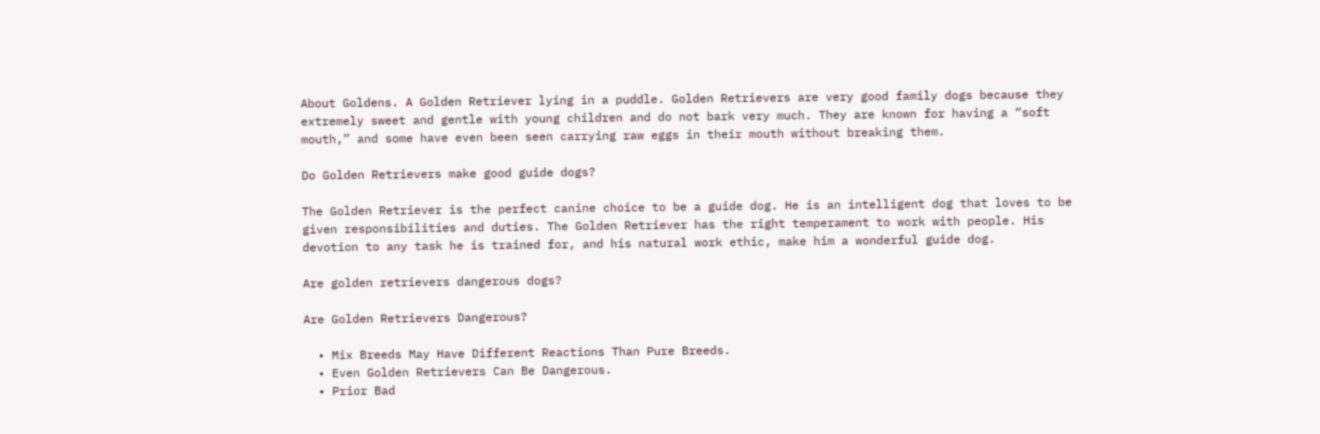About Goldens. A Golden Retriever lying in a puddle. Golden Retrievers are very good family dogs because they extremely sweet and gentle with young children and do not bark very much. They are known for having a “soft mouth,” and some have even been seen carrying raw eggs in their mouth without breaking them.

Do Golden Retrievers make good guide dogs?

The Golden Retriever is the perfect canine choice to be a guide dog. He is an intelligent dog that loves to be given responsibilities and duties. The Golden Retriever has the right temperament to work with people. His devotion to any task he is trained for, and his natural work ethic, make him a wonderful guide dog.

Are golden retrievers dangerous dogs?

Are Golden Retrievers Dangerous?

  • Mix Breeds May Have Different Reactions Than Pure Breeds.
  • Even Golden Retrievers Can Be Dangerous.
  • Prior Bad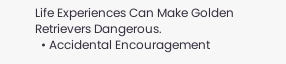Life Experiences Can Make Golden Retrievers Dangerous.
  • Accidental Encouragement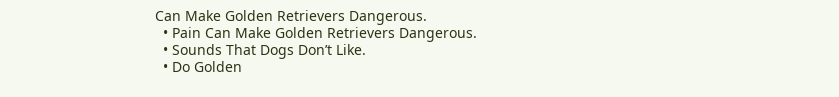Can Make Golden Retrievers Dangerous.
  • Pain Can Make Golden Retrievers Dangerous.
  • Sounds That Dogs Don’t Like.
  • Do Golden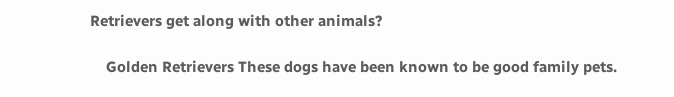Retrievers get along with other animals?

    Golden Retrievers These dogs have been known to be good family pets.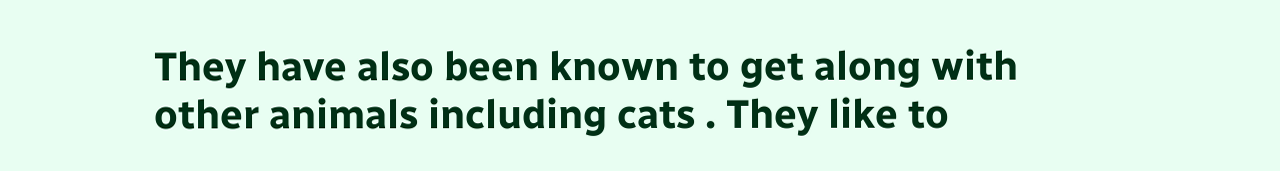They have also been known to get along with other animals including cats . They like to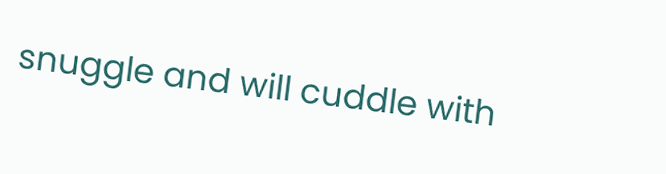snuggle and will cuddle with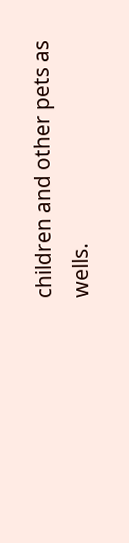children and other pets as wells.